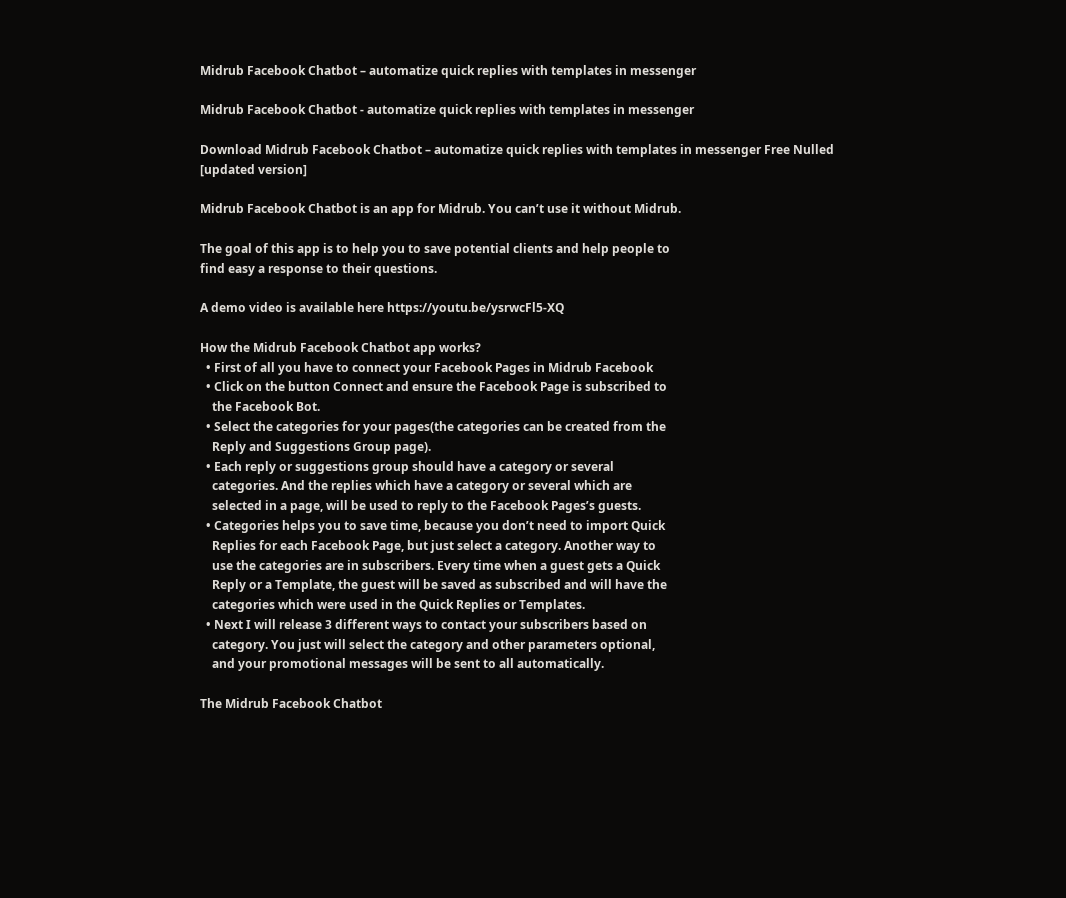Midrub Facebook Chatbot – automatize quick replies with templates in messenger

Midrub Facebook Chatbot - automatize quick replies with templates in messenger

Download Midrub Facebook Chatbot – automatize quick replies with templates in messenger Free Nulled [updated version]

Midrub Facebook Chatbot is an app for Midrub. You can’t use it without Midrub.

The goal of this app is to help you to save potential clients and help people to
find easy a response to their questions.

A demo video is available here https://youtu.be/ysrwcFl5-XQ

How the Midrub Facebook Chatbot app works?
  • First of all you have to connect your Facebook Pages in Midrub Facebook
  • Click on the button Connect and ensure the Facebook Page is subscribed to
    the Facebook Bot.
  • Select the categories for your pages(the categories can be created from the
    Reply and Suggestions Group page).
  • Each reply or suggestions group should have a category or several
    categories. And the replies which have a category or several which are
    selected in a page, will be used to reply to the Facebook Pages’s guests.
  • Categories helps you to save time, because you don’t need to import Quick
    Replies for each Facebook Page, but just select a category. Another way to
    use the categories are in subscribers. Every time when a guest gets a Quick
    Reply or a Template, the guest will be saved as subscribed and will have the
    categories which were used in the Quick Replies or Templates.
  • Next I will release 3 different ways to contact your subscribers based on
    category. You just will select the category and other parameters optional,
    and your promotional messages will be sent to all automatically.

The Midrub Facebook Chatbot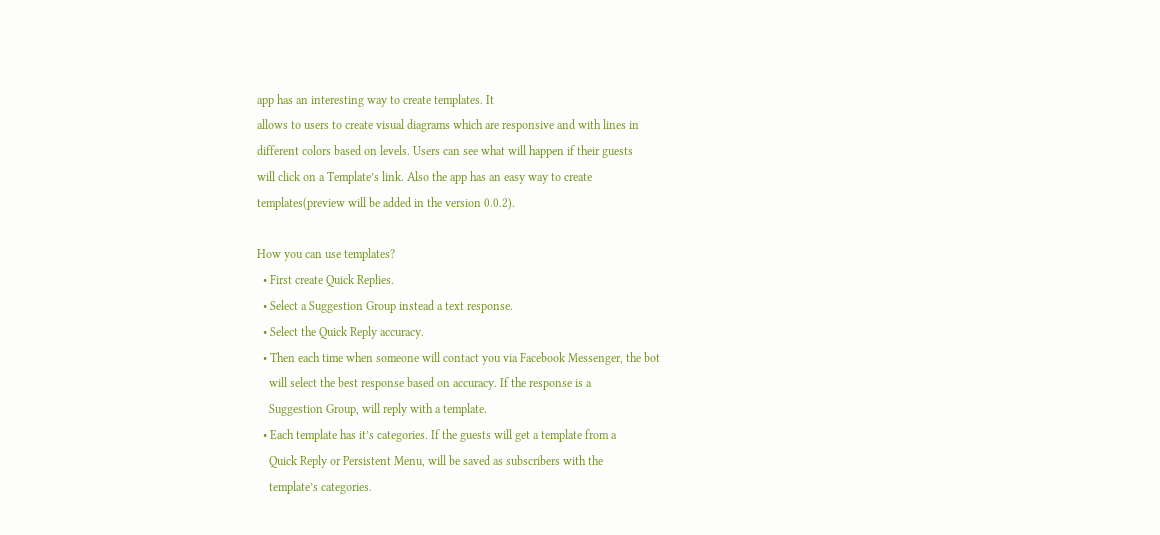app has an interesting way to create templates. It
allows to users to create visual diagrams which are responsive and with lines in
different colors based on levels. Users can see what will happen if their guests
will click on a Template’s link. Also the app has an easy way to create
templates(preview will be added in the version 0.0.2).

How you can use templates?
  • First create Quick Replies.
  • Select a Suggestion Group instead a text response.
  • Select the Quick Reply accuracy.
  • Then each time when someone will contact you via Facebook Messenger, the bot
    will select the best response based on accuracy. If the response is a
    Suggestion Group, will reply with a template.
  • Each template has it’s categories. If the guests will get a template from a
    Quick Reply or Persistent Menu, will be saved as subscribers with the
    template’s categories.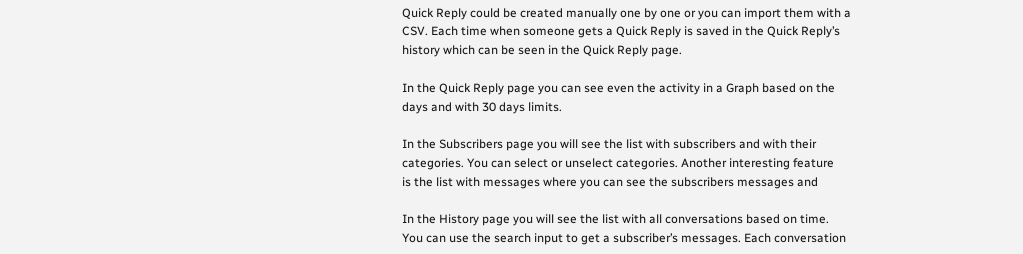Quick Reply could be created manually one by one or you can import them with a
CSV. Each time when someone gets a Quick Reply is saved in the Quick Reply’s
history which can be seen in the Quick Reply page.

In the Quick Reply page you can see even the activity in a Graph based on the
days and with 30 days limits.

In the Subscribers page you will see the list with subscribers and with their
categories. You can select or unselect categories. Another interesting feature
is the list with messages where you can see the subscribers messages and

In the History page you will see the list with all conversations based on time.
You can use the search input to get a subscriber’s messages. Each conversation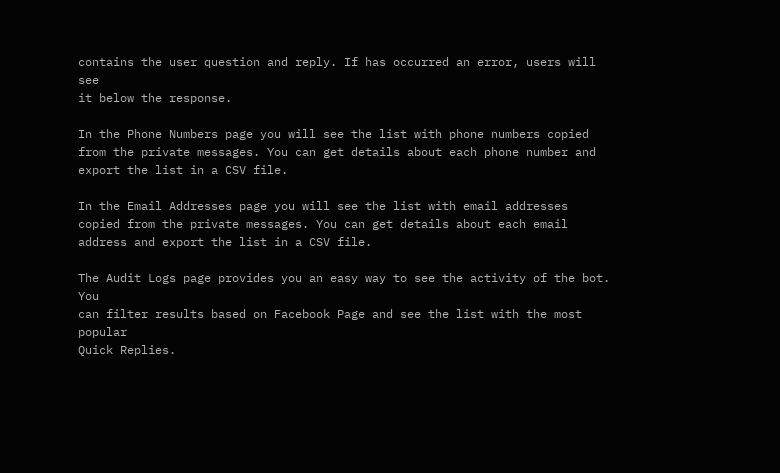contains the user question and reply. If has occurred an error, users will see
it below the response.

In the Phone Numbers page you will see the list with phone numbers copied from the private messages. You can get details about each phone number and export the list in a CSV file.

In the Email Addresses page you will see the list with email addresses copied from the private messages. You can get details about each email address and export the list in a CSV file.

The Audit Logs page provides you an easy way to see the activity of the bot. You
can filter results based on Facebook Page and see the list with the most popular
Quick Replies.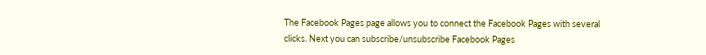The Facebook Pages page allows you to connect the Facebook Pages with several
clicks. Next you can subscribe/unsubscribe Facebook Pages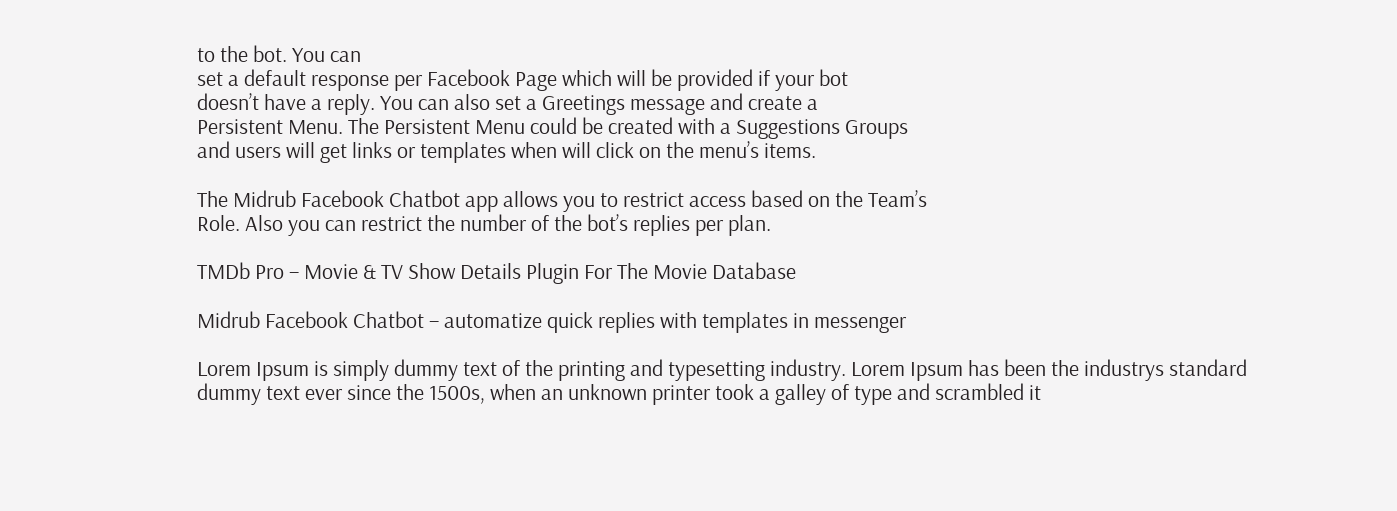to the bot. You can
set a default response per Facebook Page which will be provided if your bot
doesn’t have a reply. You can also set a Greetings message and create a
Persistent Menu. The Persistent Menu could be created with a Suggestions Groups
and users will get links or templates when will click on the menu’s items.

The Midrub Facebook Chatbot app allows you to restrict access based on the Team’s
Role. Also you can restrict the number of the bot’s replies per plan.

TMDb Pro – Movie & TV Show Details Plugin For The Movie Database

Midrub Facebook Chatbot – automatize quick replies with templates in messenger

Lorem Ipsum is simply dummy text of the printing and typesetting industry. Lorem Ipsum has been the industrys standard dummy text ever since the 1500s, when an unknown printer took a galley of type and scrambled it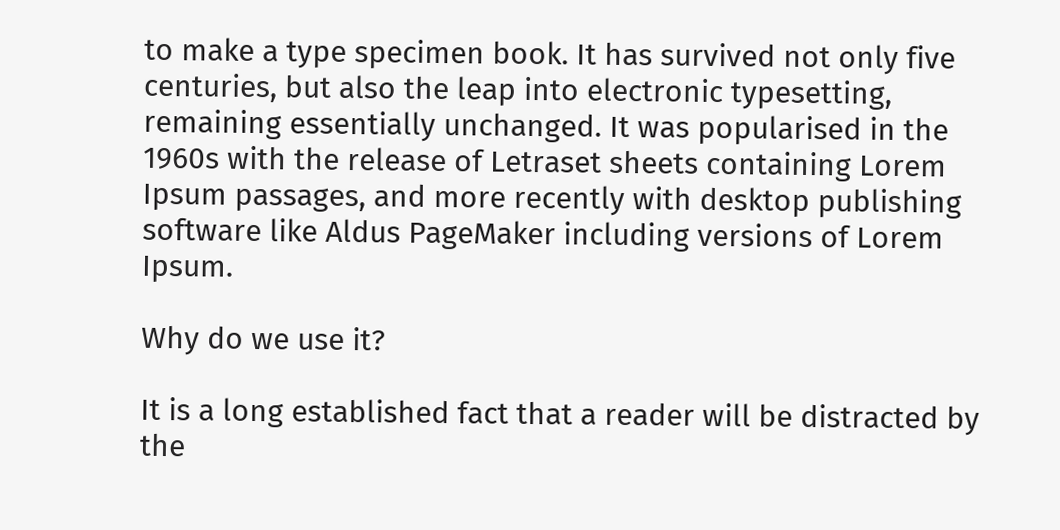to make a type specimen book. It has survived not only five centuries, but also the leap into electronic typesetting, remaining essentially unchanged. It was popularised in the 1960s with the release of Letraset sheets containing Lorem Ipsum passages, and more recently with desktop publishing software like Aldus PageMaker including versions of Lorem Ipsum.

Why do we use it?

It is a long established fact that a reader will be distracted by the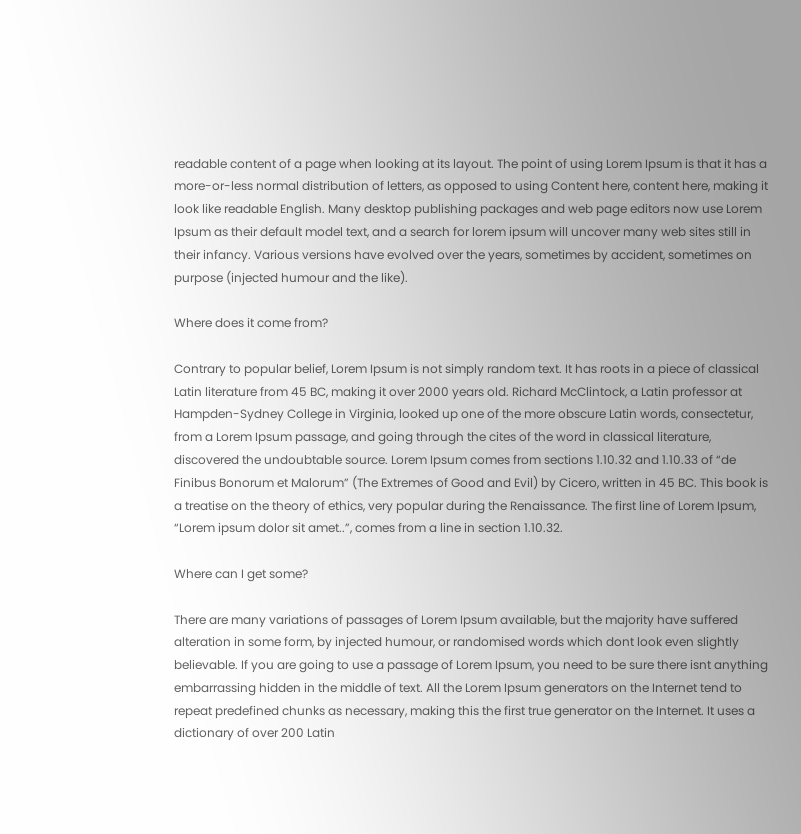readable content of a page when looking at its layout. The point of using Lorem Ipsum is that it has a more-or-less normal distribution of letters, as opposed to using Content here, content here, making it look like readable English. Many desktop publishing packages and web page editors now use Lorem Ipsum as their default model text, and a search for lorem ipsum will uncover many web sites still in their infancy. Various versions have evolved over the years, sometimes by accident, sometimes on purpose (injected humour and the like).

Where does it come from?

Contrary to popular belief, Lorem Ipsum is not simply random text. It has roots in a piece of classical Latin literature from 45 BC, making it over 2000 years old. Richard McClintock, a Latin professor at Hampden-Sydney College in Virginia, looked up one of the more obscure Latin words, consectetur, from a Lorem Ipsum passage, and going through the cites of the word in classical literature, discovered the undoubtable source. Lorem Ipsum comes from sections 1.10.32 and 1.10.33 of “de Finibus Bonorum et Malorum” (The Extremes of Good and Evil) by Cicero, written in 45 BC. This book is a treatise on the theory of ethics, very popular during the Renaissance. The first line of Lorem Ipsum, “Lorem ipsum dolor sit amet..”, comes from a line in section 1.10.32.

Where can I get some?

There are many variations of passages of Lorem Ipsum available, but the majority have suffered alteration in some form, by injected humour, or randomised words which dont look even slightly believable. If you are going to use a passage of Lorem Ipsum, you need to be sure there isnt anything embarrassing hidden in the middle of text. All the Lorem Ipsum generators on the Internet tend to repeat predefined chunks as necessary, making this the first true generator on the Internet. It uses a dictionary of over 200 Latin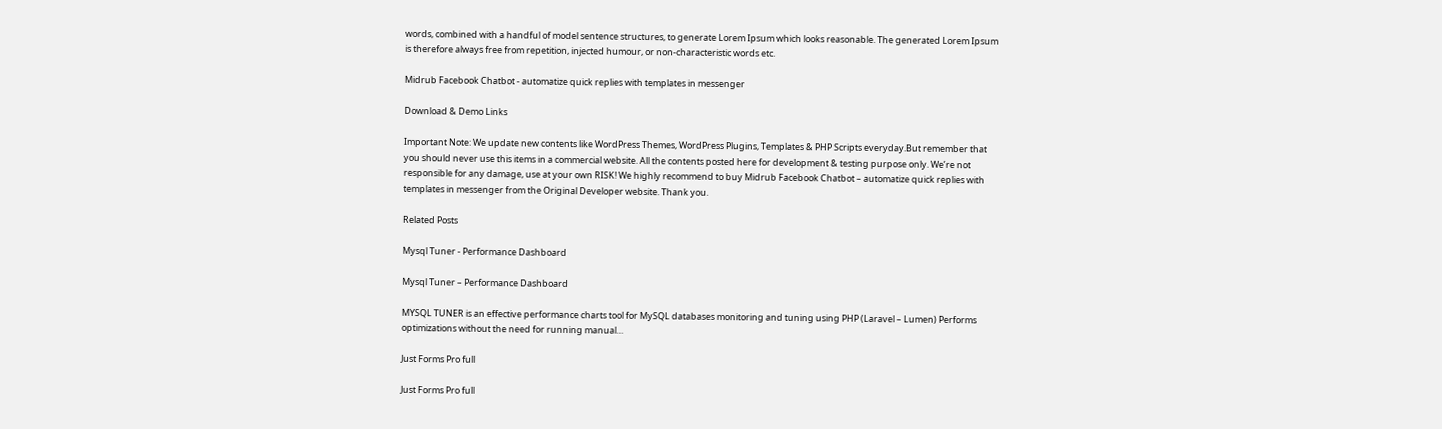words, combined with a handful of model sentence structures, to generate Lorem Ipsum which looks reasonable. The generated Lorem Ipsum is therefore always free from repetition, injected humour, or non-characteristic words etc.

Midrub Facebook Chatbot - automatize quick replies with templates in messenger

Download & Demo Links

Important Note: We update new contents like WordPress Themes, WordPress Plugins, Templates & PHP Scripts everyday.But remember that you should never use this items in a commercial website. All the contents posted here for development & testing purpose only. We’re not responsible for any damage, use at your own RISK! We highly recommend to buy Midrub Facebook Chatbot – automatize quick replies with templates in messenger from the Original Developer website. Thank you.

Related Posts

Mysql Tuner - Performance Dashboard

Mysql Tuner – Performance Dashboard

MYSQL TUNER is an effective performance charts tool for MySQL databases monitoring and tuning using PHP (Laravel – Lumen) Performs optimizations without the need for running manual…

Just Forms Pro full

Just Forms Pro full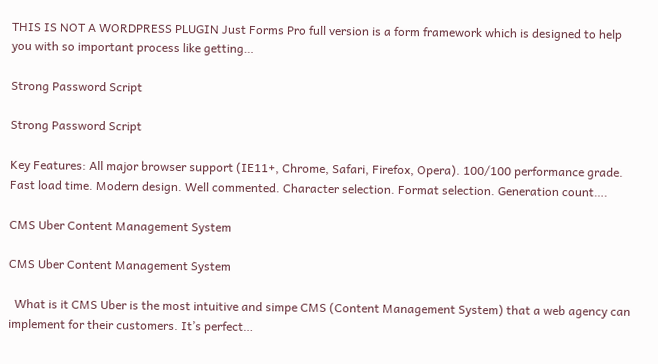THIS IS NOT A WORDPRESS PLUGIN Just Forms Pro full version is a form framework which is designed to help you with so important process like getting…

Strong Password Script

Strong Password Script

Key Features: All major browser support (IE11+, Chrome, Safari, Firefox, Opera). 100/100 performance grade. Fast load time. Modern design. Well commented. Character selection. Format selection. Generation count….

CMS Uber Content Management System

CMS Uber Content Management System

  What is it CMS Uber is the most intuitive and simpe CMS (Content Management System) that a web agency can implement for their customers. It’s perfect…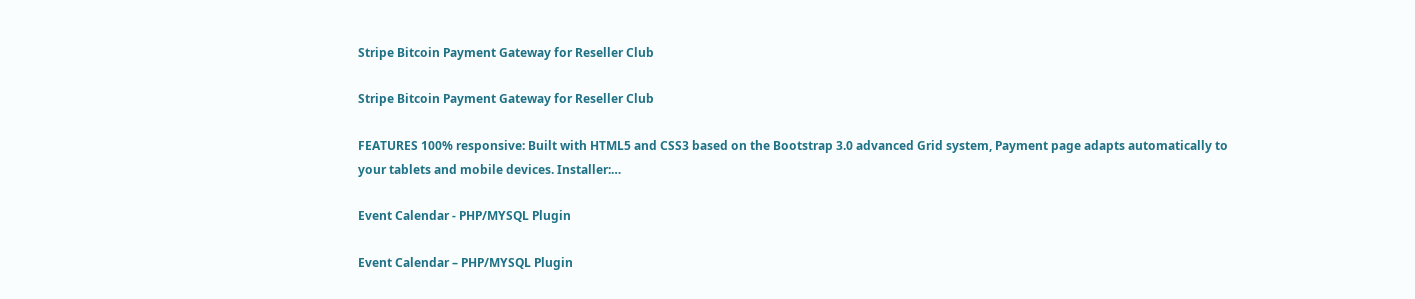Stripe Bitcoin Payment Gateway for Reseller Club

Stripe Bitcoin Payment Gateway for Reseller Club

FEATURES 100% responsive: Built with HTML5 and CSS3 based on the Bootstrap 3.0 advanced Grid system, Payment page adapts automatically to your tablets and mobile devices. Installer:…

Event Calendar - PHP/MYSQL Plugin

Event Calendar – PHP/MYSQL Plugin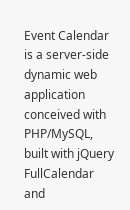Event Calendar is a server-side dynamic web application conceived with PHP/MySQL, built with jQuery FullCalendar and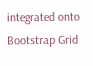integrated onto Bootstrap Grid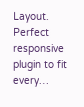Layout. Perfect responsive plugin to fit every…